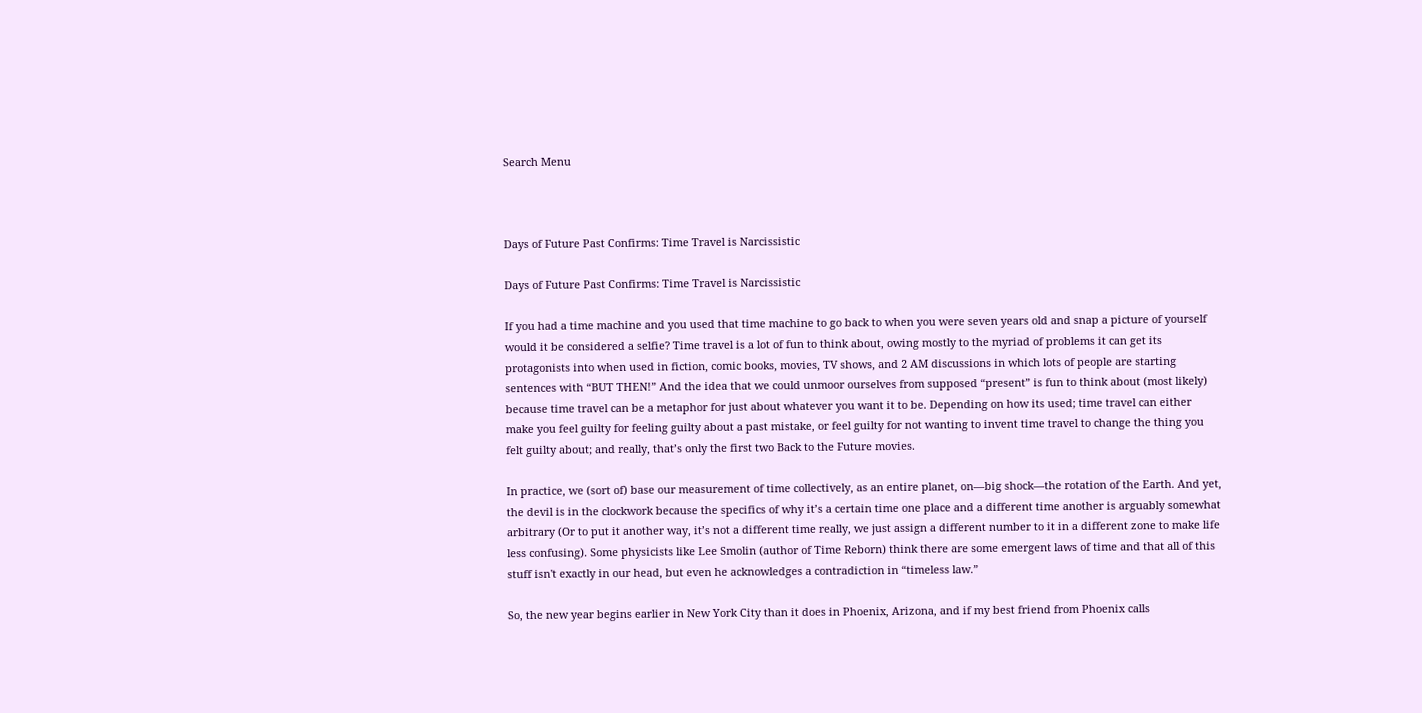Search Menu



Days of Future Past Confirms: Time Travel is Narcissistic

Days of Future Past Confirms: Time Travel is Narcissistic

If you had a time machine and you used that time machine to go back to when you were seven years old and snap a picture of yourself would it be considered a selfie? Time travel is a lot of fun to think about, owing mostly to the myriad of problems it can get its protagonists into when used in fiction, comic books, movies, TV shows, and 2 AM discussions in which lots of people are starting sentences with “BUT THEN!” And the idea that we could unmoor ourselves from supposed “present” is fun to think about (most likely) because time travel can be a metaphor for just about whatever you want it to be. Depending on how its used; time travel can either make you feel guilty for feeling guilty about a past mistake, or feel guilty for not wanting to invent time travel to change the thing you felt guilty about; and really, that’s only the first two Back to the Future movies.

In practice, we (sort of) base our measurement of time collectively, as an entire planet, on—big shock—the rotation of the Earth. And yet, the devil is in the clockwork because the specifics of why it’s a certain time one place and a different time another is arguably somewhat arbitrary (Or to put it another way, it’s not a different time really, we just assign a different number to it in a different zone to make life less confusing). Some physicists like Lee Smolin (author of Time Reborn) think there are some emergent laws of time and that all of this stuff isn't exactly in our head, but even he acknowledges a contradiction in “timeless law.”

So, the new year begins earlier in New York City than it does in Phoenix, Arizona, and if my best friend from Phoenix calls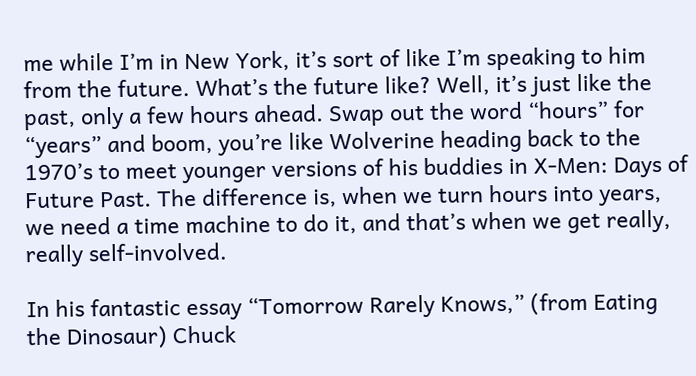me while I’m in New York, it’s sort of like I’m speaking to him from the future. What’s the future like? Well, it’s just like the past, only a few hours ahead. Swap out the word “hours” for “years” and boom, you’re like Wolverine heading back to the 1970’s to meet younger versions of his buddies in X-Men: Days of Future Past. The difference is, when we turn hours into years, we need a time machine to do it, and that’s when we get really, really self-involved.

In his fantastic essay “Tomorrow Rarely Knows,” (from Eating the Dinosaur) Chuck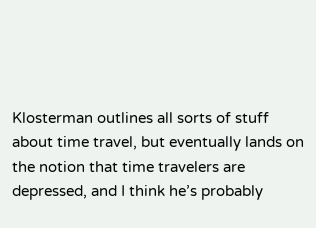Klosterman outlines all sorts of stuff about time travel, but eventually lands on the notion that time travelers are depressed, and I think he’s probably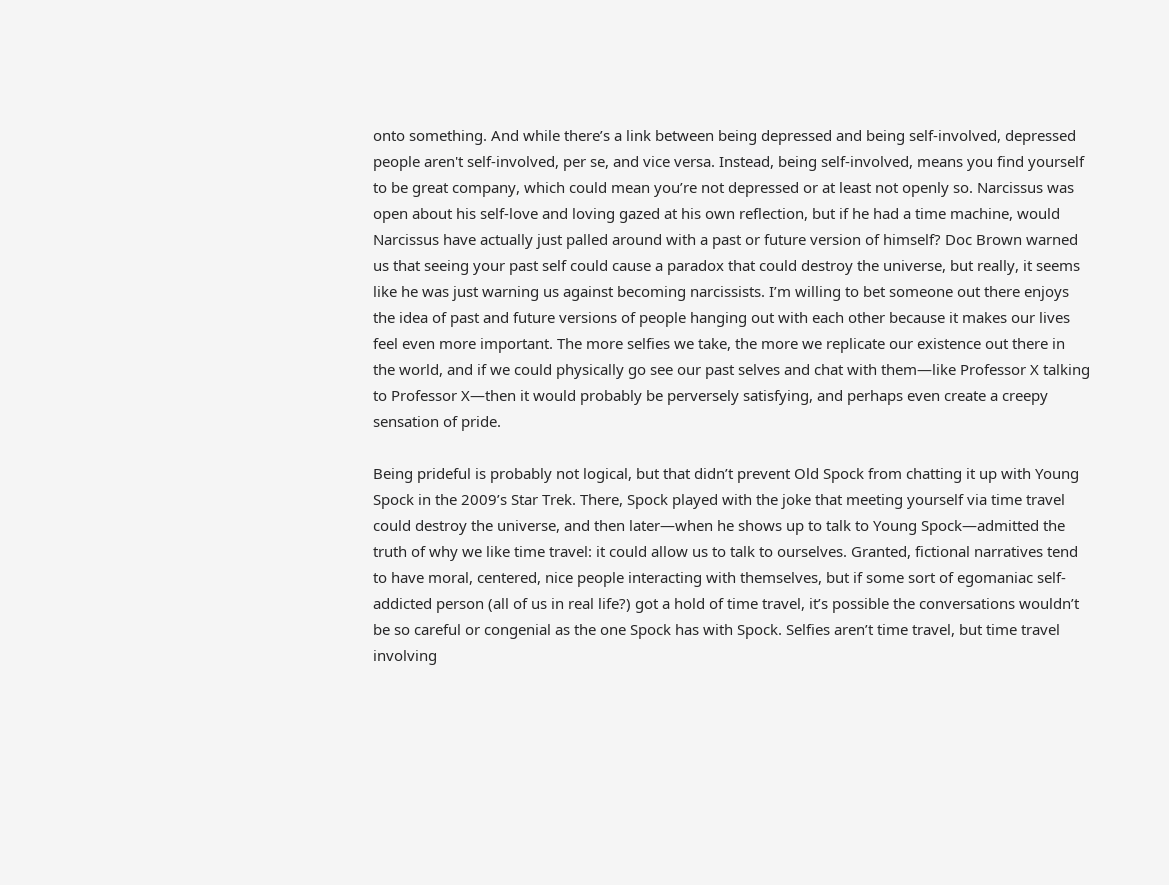onto something. And while there’s a link between being depressed and being self-involved, depressed people aren't self-involved, per se, and vice versa. Instead, being self-involved, means you find yourself to be great company, which could mean you’re not depressed or at least not openly so. Narcissus was open about his self-love and loving gazed at his own reflection, but if he had a time machine, would Narcissus have actually just palled around with a past or future version of himself? Doc Brown warned us that seeing your past self could cause a paradox that could destroy the universe, but really, it seems like he was just warning us against becoming narcissists. I’m willing to bet someone out there enjoys the idea of past and future versions of people hanging out with each other because it makes our lives feel even more important. The more selfies we take, the more we replicate our existence out there in the world, and if we could physically go see our past selves and chat with them—like Professor X talking to Professor X—then it would probably be perversely satisfying, and perhaps even create a creepy sensation of pride.

Being prideful is probably not logical, but that didn’t prevent Old Spock from chatting it up with Young Spock in the 2009’s Star Trek. There, Spock played with the joke that meeting yourself via time travel could destroy the universe, and then later—when he shows up to talk to Young Spock—admitted the truth of why we like time travel: it could allow us to talk to ourselves. Granted, fictional narratives tend to have moral, centered, nice people interacting with themselves, but if some sort of egomaniac self-addicted person (all of us in real life?) got a hold of time travel, it’s possible the conversations wouldn’t be so careful or congenial as the one Spock has with Spock. Selfies aren’t time travel, but time travel involving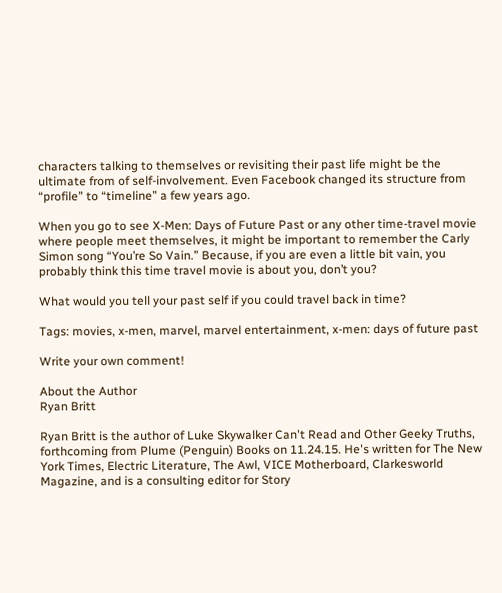characters talking to themselves or revisiting their past life might be the ultimate from of self-involvement. Even Facebook changed its structure from “profile” to “timeline” a few years ago.

When you go to see X-Men: Days of Future Past or any other time-travel movie where people meet themselves, it might be important to remember the Carly Simon song “You’re So Vain.” Because, if you are even a little bit vain, you probably think this time travel movie is about you, don’t you?

What would you tell your past self if you could travel back in time?

Tags: movies, x-men, marvel, marvel entertainment, x-men: days of future past

Write your own comment!

About the Author
Ryan Britt

Ryan Britt is the author of Luke Skywalker Can't Read and Other Geeky Truths, forthcoming from Plume (Penguin) Books on 11.24.15. He's written for The New York Times, Electric Literature, The Awl, VICE Motherboard, Clarkesworld Magazine, and is a consulting editor for Story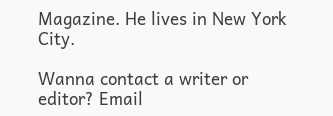Magazine. He lives in New York City.

Wanna contact a writer or editor? Email